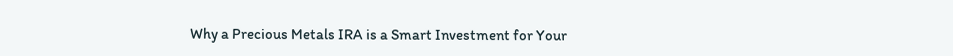Why a Precious Metals IRA is a Smart Investment for Your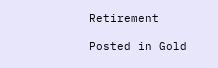Retirement

Posted in Gold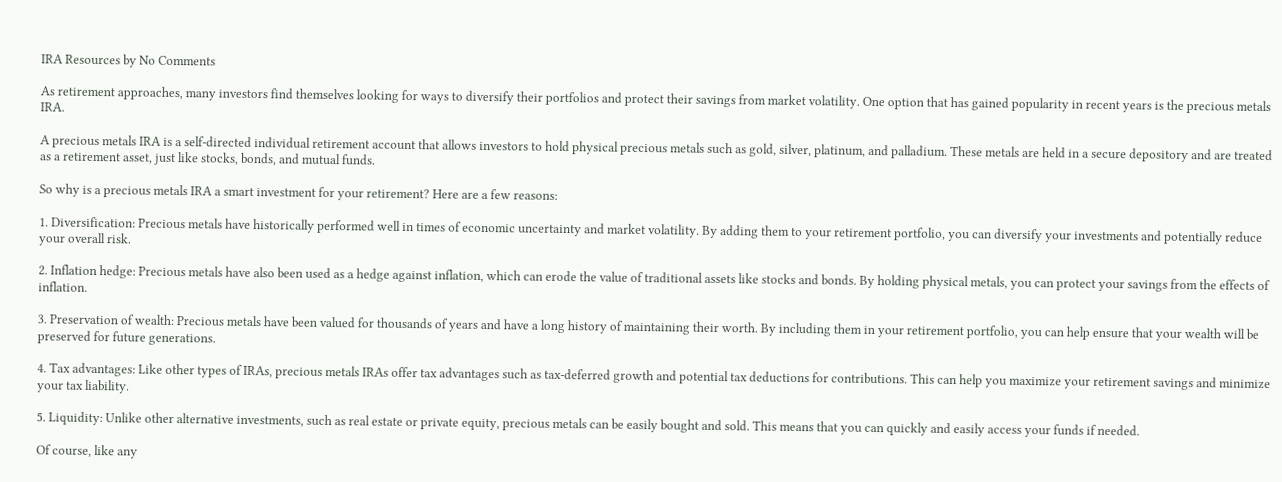IRA Resources by No Comments

As retirement approaches, many investors find themselves looking for ways to diversify their portfolios and protect their savings from market volatility. One option that has gained popularity in recent years is the precious metals IRA.

A precious metals IRA is a self-directed individual retirement account that allows investors to hold physical precious metals such as gold, silver, platinum, and palladium. These metals are held in a secure depository and are treated as a retirement asset, just like stocks, bonds, and mutual funds.

So why is a precious metals IRA a smart investment for your retirement? Here are a few reasons:

1. Diversification: Precious metals have historically performed well in times of economic uncertainty and market volatility. By adding them to your retirement portfolio, you can diversify your investments and potentially reduce your overall risk.

2. Inflation hedge: Precious metals have also been used as a hedge against inflation, which can erode the value of traditional assets like stocks and bonds. By holding physical metals, you can protect your savings from the effects of inflation.

3. Preservation of wealth: Precious metals have been valued for thousands of years and have a long history of maintaining their worth. By including them in your retirement portfolio, you can help ensure that your wealth will be preserved for future generations.

4. Tax advantages: Like other types of IRAs, precious metals IRAs offer tax advantages such as tax-deferred growth and potential tax deductions for contributions. This can help you maximize your retirement savings and minimize your tax liability.

5. Liquidity: Unlike other alternative investments, such as real estate or private equity, precious metals can be easily bought and sold. This means that you can quickly and easily access your funds if needed.

Of course, like any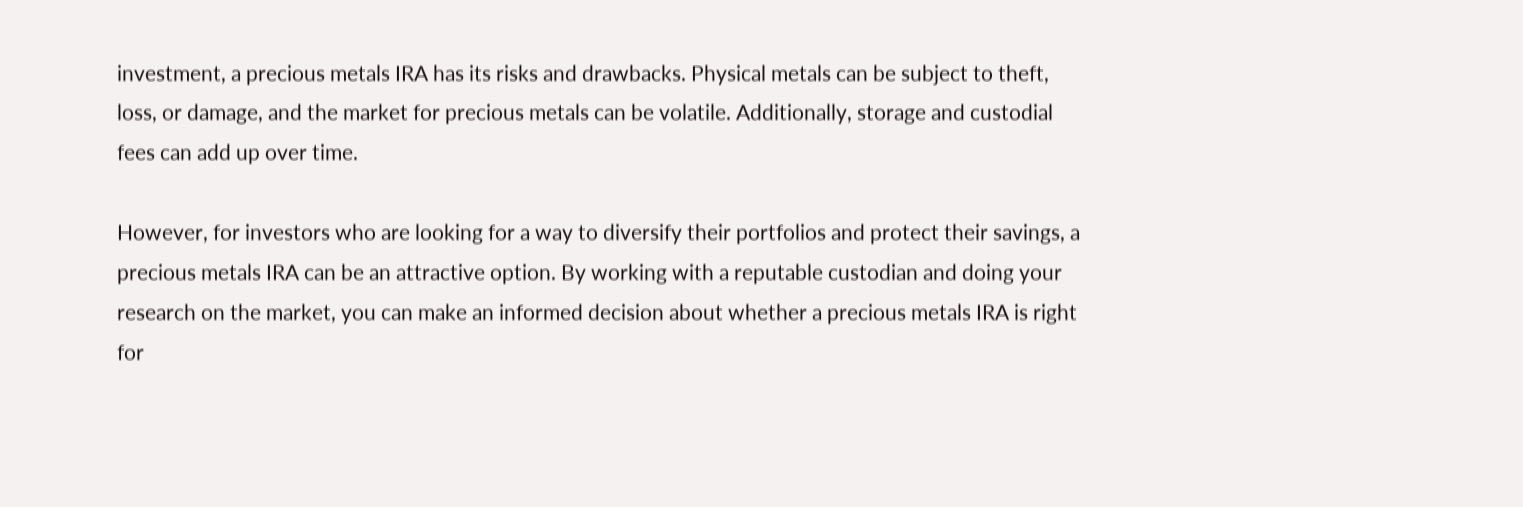investment, a precious metals IRA has its risks and drawbacks. Physical metals can be subject to theft, loss, or damage, and the market for precious metals can be volatile. Additionally, storage and custodial fees can add up over time.

However, for investors who are looking for a way to diversify their portfolios and protect their savings, a precious metals IRA can be an attractive option. By working with a reputable custodian and doing your research on the market, you can make an informed decision about whether a precious metals IRA is right for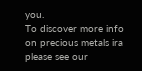you.
To discover more info on precious metals ira please see our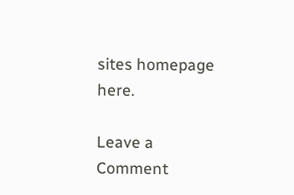sites homepage here.

Leave a Comment